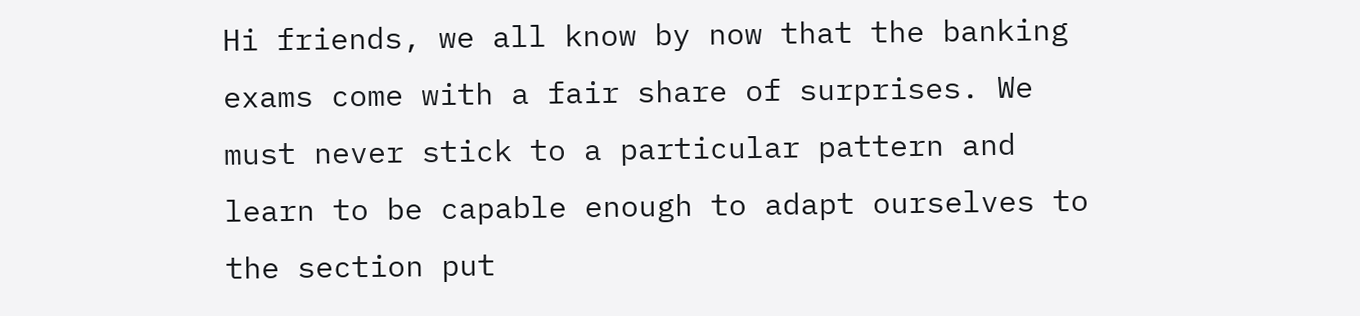Hi friends, we all know by now that the banking exams come with a fair share of surprises. We must never stick to a particular pattern and learn to be capable enough to adapt ourselves to the section put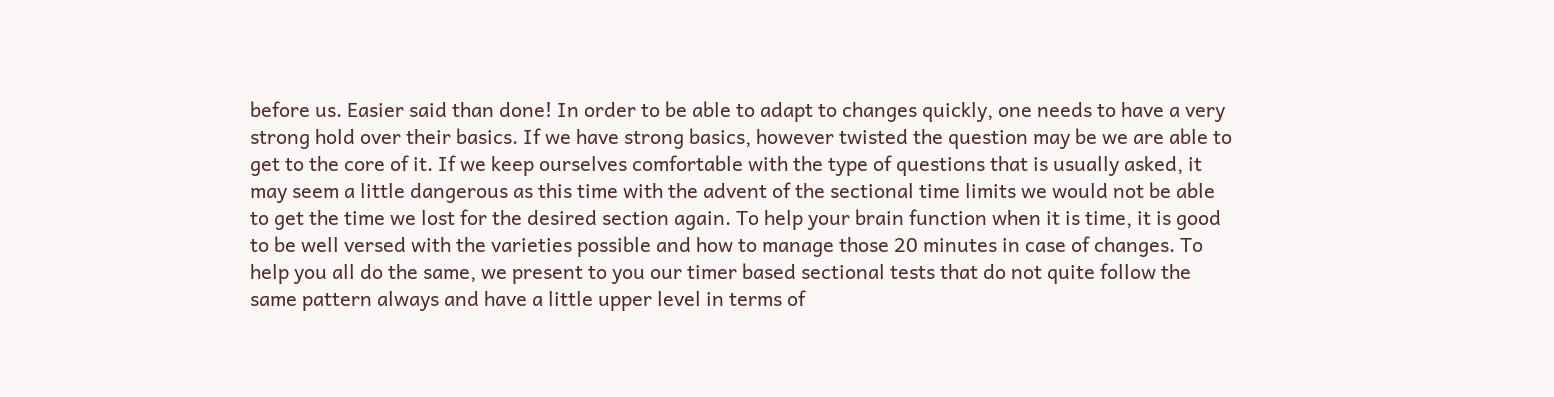before us. Easier said than done! In order to be able to adapt to changes quickly, one needs to have a very strong hold over their basics. If we have strong basics, however twisted the question may be we are able to get to the core of it. If we keep ourselves comfortable with the type of questions that is usually asked, it may seem a little dangerous as this time with the advent of the sectional time limits we would not be able to get the time we lost for the desired section again. To help your brain function when it is time, it is good to be well versed with the varieties possible and how to manage those 20 minutes in case of changes. To help you all do the same, we present to you our timer based sectional tests that do not quite follow the same pattern always and have a little upper level in terms of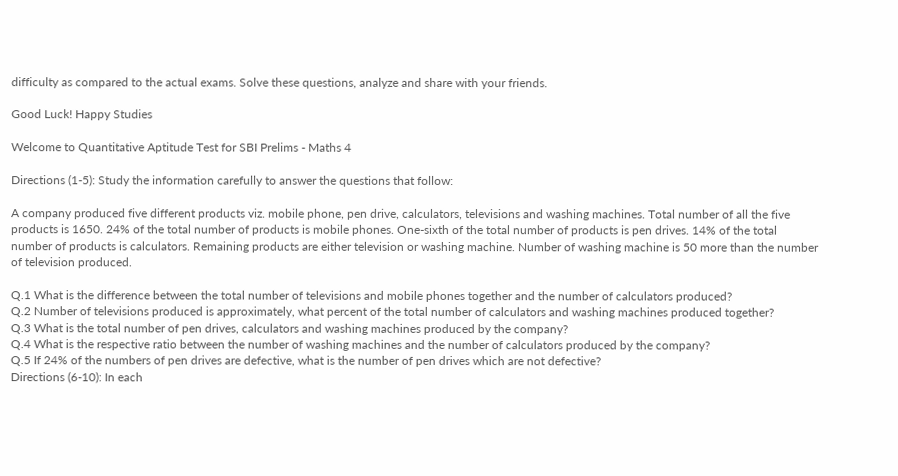difficulty as compared to the actual exams. Solve these questions, analyze and share with your friends.

Good Luck! Happy Studies

Welcome to Quantitative Aptitude Test for SBI Prelims - Maths 4

Directions (1-5): Study the information carefully to answer the questions that follow:

A company produced five different products viz. mobile phone, pen drive, calculators, televisions and washing machines. Total number of all the five products is 1650. 24% of the total number of products is mobile phones. One-sixth of the total number of products is pen drives. 14% of the total number of products is calculators. Remaining products are either television or washing machine. Number of washing machine is 50 more than the number of television produced.

Q.1 What is the difference between the total number of televisions and mobile phones together and the number of calculators produced?
Q.2 Number of televisions produced is approximately, what percent of the total number of calculators and washing machines produced together?
Q.3 What is the total number of pen drives, calculators and washing machines produced by the company?
Q.4 What is the respective ratio between the number of washing machines and the number of calculators produced by the company?
Q.5 If 24% of the numbers of pen drives are defective, what is the number of pen drives which are not defective?
Directions (6-10): In each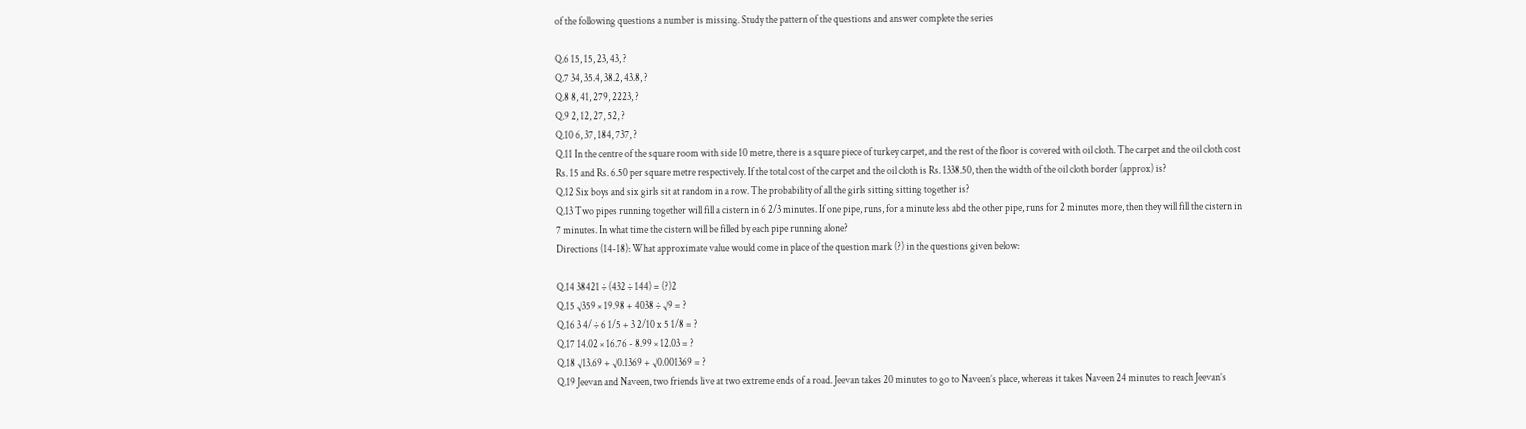of the following questions a number is missing. Study the pattern of the questions and answer complete the series

Q.6 15, 15, 23, 43, ?
Q.7 34, 35.4, 38.2, 43.8, ?
Q.8 8, 41, 279, 2223, ?
Q.9 2, 12, 27, 52, ?
Q.10 6, 37, 184, 737, ?
Q.11 In the centre of the square room with side 10 metre, there is a square piece of turkey carpet, and the rest of the floor is covered with oil cloth. The carpet and the oil cloth cost Rs. 15 and Rs. 6.50 per square metre respectively. If the total cost of the carpet and the oil cloth is Rs. 1338.50, then the width of the oil cloth border (approx) is?
Q.12 Six boys and six girls sit at random in a row. The probability of all the girls sitting sitting together is?
Q.13 Two pipes running together will fill a cistern in 6 2/3 minutes. If one pipe, runs, for a minute less abd the other pipe, runs for 2 minutes more, then they will fill the cistern in 7 minutes. In what time the cistern will be filled by each pipe running alone?
Directions (14-18): What approximate value would come in place of the question mark (?) in the questions given below:

Q.14 38421 ÷ (432 ÷ 144) = (?)2
Q.15 √359 × 19.98 + 4038 ÷ √9 = ?
Q.16 3 4/ ÷ 6 1/5 + 3 2/10 x 5 1/8 = ?
Q.17 14.02 × 16.76 - 8.99 × 12.03 = ?
Q.18 √13.69 + √0.1369 + √0.001369 = ?
Q.19 Jeevan and Naveen, two friends live at two extreme ends of a road. Jeevan takes 20 minutes to go to Naveen’s place, whereas it takes Naveen 24 minutes to reach Jeevan’s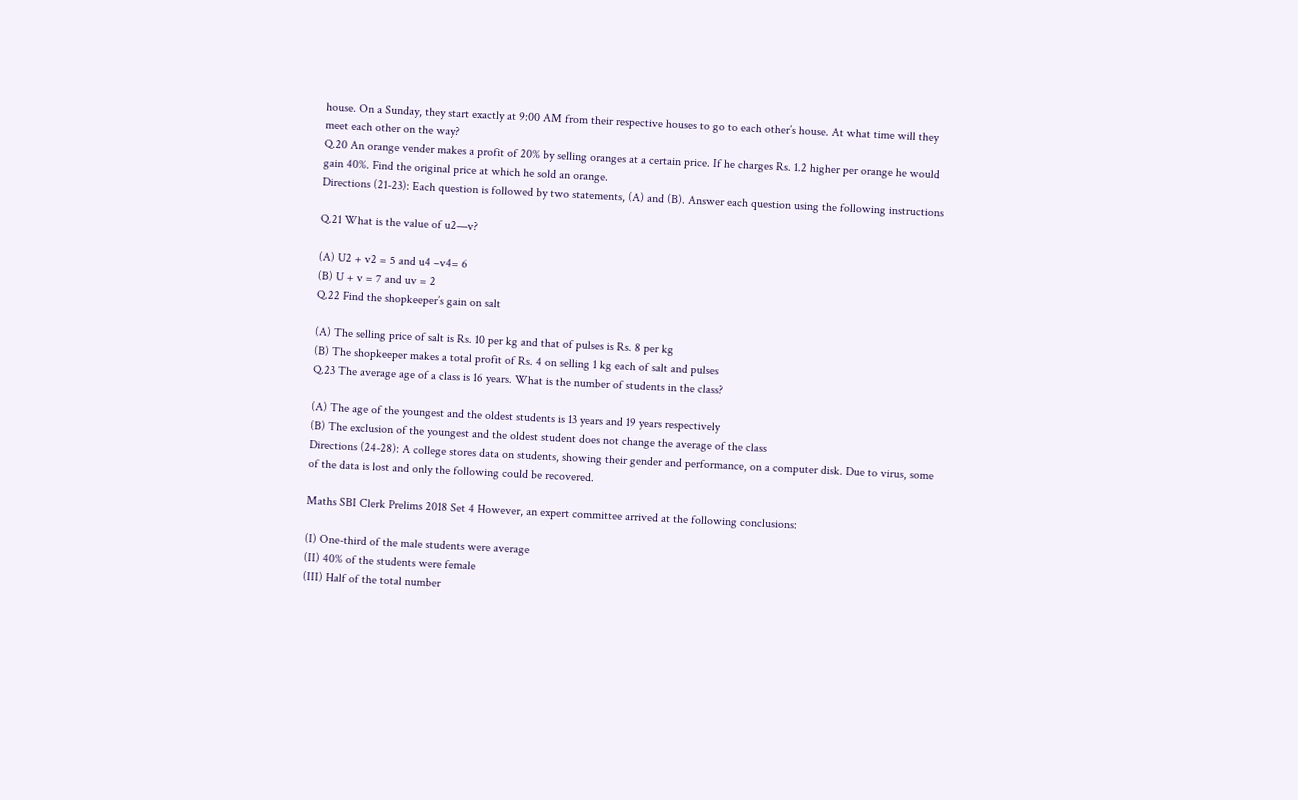house. On a Sunday, they start exactly at 9:00 AM from their respective houses to go to each other’s house. At what time will they meet each other on the way?
Q.20 An orange vender makes a profit of 20% by selling oranges at a certain price. If he charges Rs. 1.2 higher per orange he would gain 40%. Find the original price at which he sold an orange.
Directions (21-23): Each question is followed by two statements, (A) and (B). Answer each question using the following instructions

Q.21 What is the value of u2—v?

(A) U2 + v2 = 5 and u4 –v4= 6
(B) U + v = 7 and uv = 2
Q.22 Find the shopkeeper’s gain on salt

(A) The selling price of salt is Rs. 10 per kg and that of pulses is Rs. 8 per kg
(B) The shopkeeper makes a total profit of Rs. 4 on selling 1 kg each of salt and pulses
Q.23 The average age of a class is 16 years. What is the number of students in the class?

(A) The age of the youngest and the oldest students is 13 years and 19 years respectively
(B) The exclusion of the youngest and the oldest student does not change the average of the class
Directions (24-28): A college stores data on students, showing their gender and performance, on a computer disk. Due to virus, some of the data is lost and only the following could be recovered.

Maths SBI Clerk Prelims 2018 Set 4 However, an expert committee arrived at the following conclusions:

(I) One-third of the male students were average
(II) 40% of the students were female
(III) Half of the total number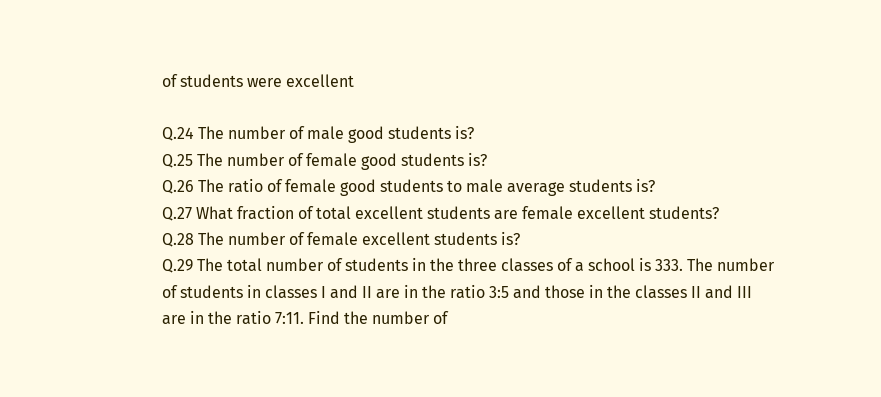of students were excellent

Q.24 The number of male good students is?
Q.25 The number of female good students is?
Q.26 The ratio of female good students to male average students is?
Q.27 What fraction of total excellent students are female excellent students?
Q.28 The number of female excellent students is?
Q.29 The total number of students in the three classes of a school is 333. The number of students in classes I and II are in the ratio 3:5 and those in the classes II and III are in the ratio 7:11. Find the number of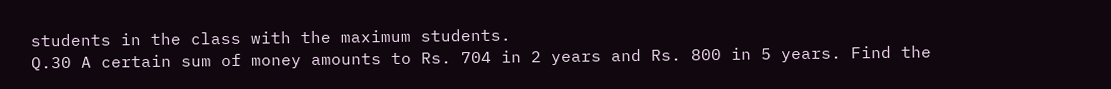students in the class with the maximum students.
Q.30 A certain sum of money amounts to Rs. 704 in 2 years and Rs. 800 in 5 years. Find the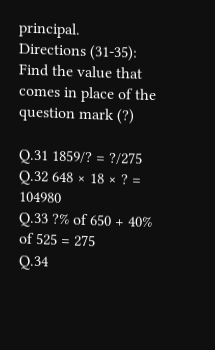principal.
Directions (31-35): Find the value that comes in place of the question mark (?)

Q.31 1859/? = ?/275
Q.32 648 × 18 × ? = 104980
Q.33 ?% of 650 + 40% of 525 = 275
Q.34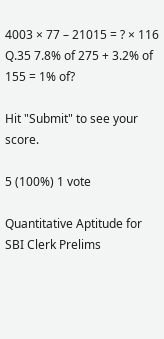4003 × 77 – 21015 = ? × 116
Q.35 7.8% of 275 + 3.2% of 155 = 1% of?

Hit "Submit" to see your score.

5 (100%) 1 vote

Quantitative Aptitude for SBI Clerk Prelims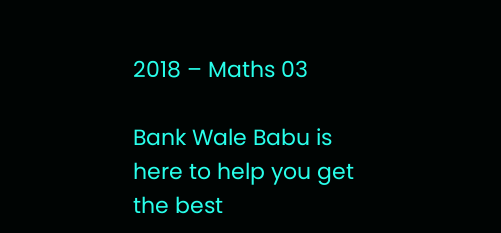2018 – Maths 03

Bank Wale Babu is here to help you get the best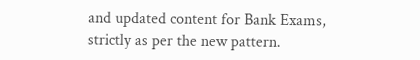and updated content for Bank Exams, strictly as per the new pattern.